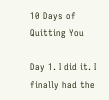10 Days of Quitting You

Day 1. I did it. I finally had the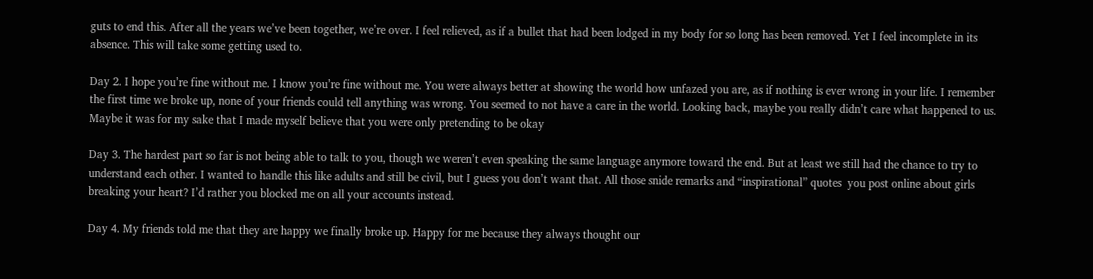guts to end this. After all the years we’ve been together, we’re over. I feel relieved, as if a bullet that had been lodged in my body for so long has been removed. Yet I feel incomplete in its absence. This will take some getting used to.

Day 2. I hope you’re fine without me. I know you’re fine without me. You were always better at showing the world how unfazed you are, as if nothing is ever wrong in your life. I remember the first time we broke up, none of your friends could tell anything was wrong. You seemed to not have a care in the world. Looking back, maybe you really didn’t care what happened to us. Maybe it was for my sake that I made myself believe that you were only pretending to be okay

Day 3. The hardest part so far is not being able to talk to you, though we weren’t even speaking the same language anymore toward the end. But at least we still had the chance to try to understand each other. I wanted to handle this like adults and still be civil, but I guess you don’t want that. All those snide remarks and “inspirational” quotes  you post online about girls breaking your heart? I’d rather you blocked me on all your accounts instead.

Day 4. My friends told me that they are happy we finally broke up. Happy for me because they always thought our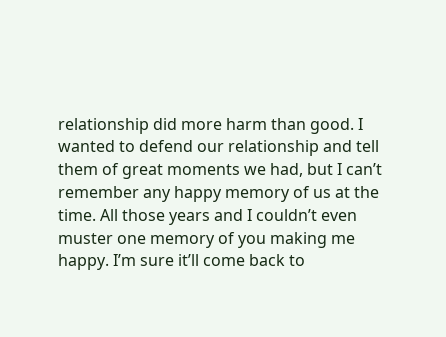relationship did more harm than good. I wanted to defend our relationship and tell them of great moments we had, but I can’t remember any happy memory of us at the time. All those years and I couldn’t even muster one memory of you making me happy. I’m sure it’ll come back to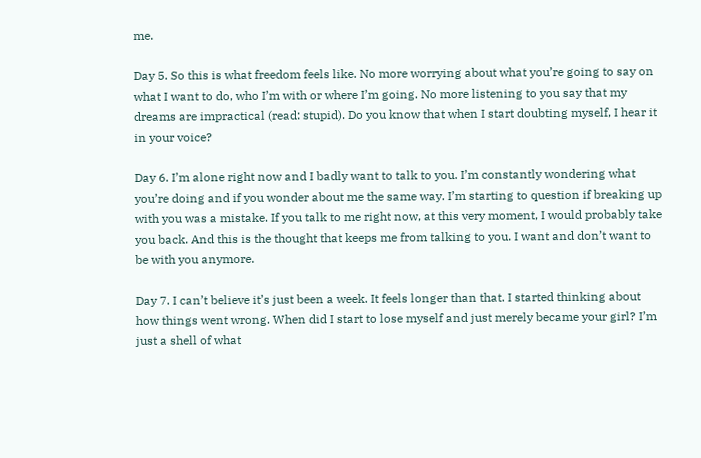me.

Day 5. So this is what freedom feels like. No more worrying about what you’re going to say on what I want to do, who I’m with or where I’m going. No more listening to you say that my dreams are impractical (read: stupid). Do you know that when I start doubting myself, I hear it in your voice?

Day 6. I’m alone right now and I badly want to talk to you. I’m constantly wondering what you’re doing and if you wonder about me the same way. I’m starting to question if breaking up with you was a mistake. If you talk to me right now, at this very moment, I would probably take you back. And this is the thought that keeps me from talking to you. I want and don’t want to be with you anymore.

Day 7. I can’t believe it’s just been a week. It feels longer than that. I started thinking about how things went wrong. When did I start to lose myself and just merely became your girl? I’m just a shell of what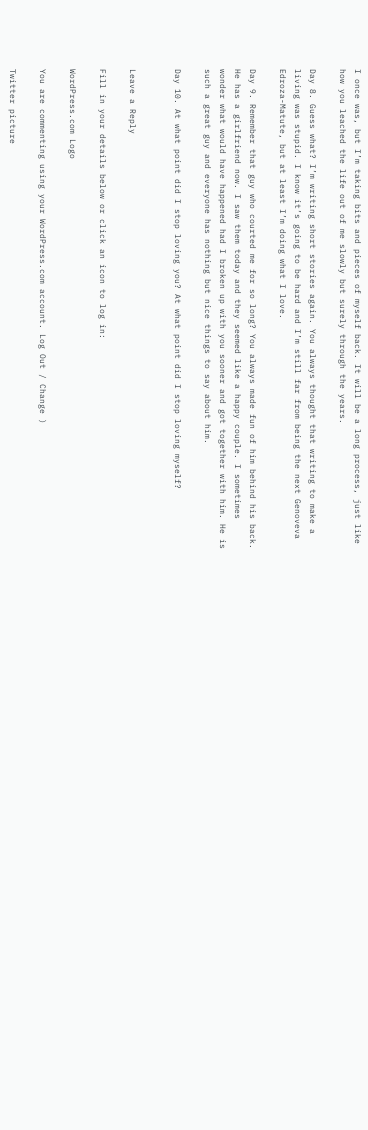I once was, but I’m taking bits and pieces of myself back. It will be a long process, just like how you leached the life out of me slowly but surely through the years.

Day 8. Guess what? I’m writing short stories again. You always thought that writing to make a living was stupid. I know it’s going to be hard and I’m still far from being the next Genoveva Edroza-Matute, but at least I’m doing what I love.

Day 9. Remember that guy who courted me for so long? You always made fun of him behind his back. He has a girlfriend now. I saw them today and they seemed like a happy couple. I sometimes wonder what would have happened had I broken up with you sooner and got together with him. He is such a great guy and everyone has nothing but nice things to say about him.

Day 10. At what point did I stop loving you? At what point did I stop loving myself?


Leave a Reply

Fill in your details below or click an icon to log in:

WordPress.com Logo

You are commenting using your WordPress.com account. Log Out / Change )

Twitter picture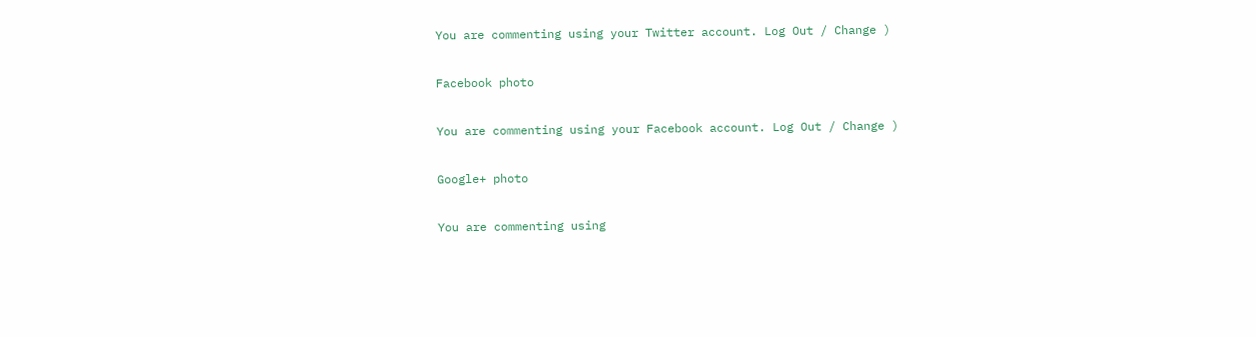You are commenting using your Twitter account. Log Out / Change )

Facebook photo

You are commenting using your Facebook account. Log Out / Change )

Google+ photo

You are commenting using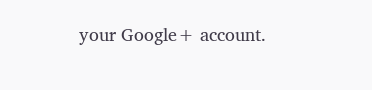your Google+ account.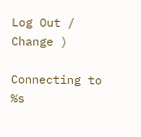Log Out / Change )

Connecting to %s